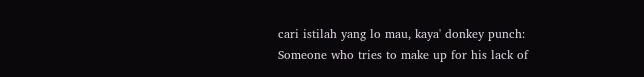cari istilah yang lo mau, kaya' donkey punch:
Someone who tries to make up for his lack of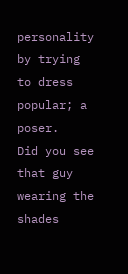personality by trying to dress popular; a poser.
Did you see that guy wearing the shades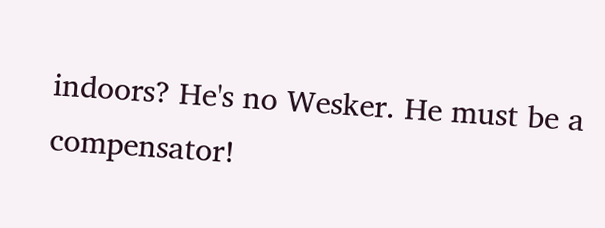indoors? He's no Wesker. He must be a compensator!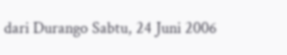dari Durango Sabtu, 24 Juni 2006